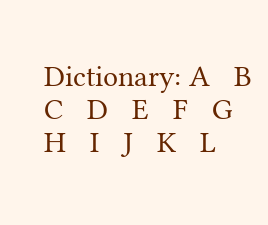Dictionary: A   B   C   D   E   F   G   H   I   J   K   L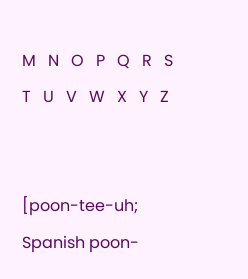M   N   O   P   Q   R   S   T   U   V   W   X   Y   Z


[poon-tee-uh; Spanish poon-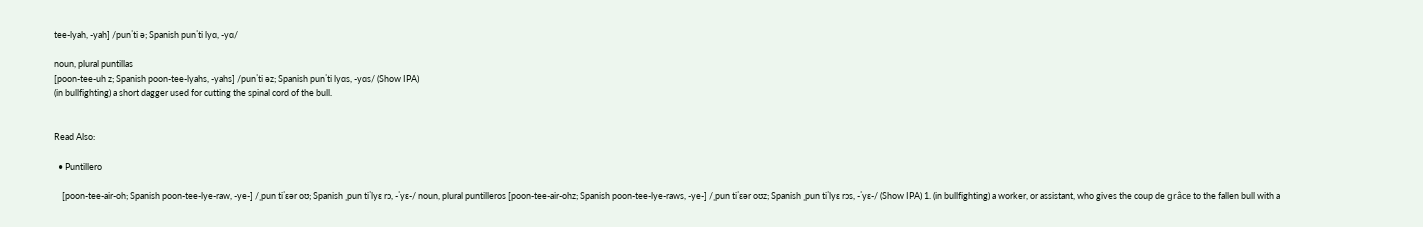tee-lyah, -yah] /punˈti ə; Spanish punˈti lyɑ, -yɑ/

noun, plural puntillas
[poon-tee-uh z; Spanish poon-tee-lyahs, -yahs] /punˈti əz; Spanish punˈti lyɑs, -yɑs/ (Show IPA)
(in bullfighting) a short dagger used for cutting the spinal cord of the bull.


Read Also:

  • Puntillero

    [poon-tee-air-oh; Spanish poon-tee-lye-raw, -ye-] /ˌpun tiˈɛər oʊ; Spanish ˌpun tiˈlyɛ rɔ, -ˈyɛ-/ noun, plural puntilleros [poon-tee-air-ohz; Spanish poon-tee-lye-raws, -ye-] /ˌpun tiˈɛər oʊz; Spanish ˌpun tiˈlyɛ rɔs, -ˈyɛ-/ (Show IPA) 1. (in bullfighting) a worker, or assistant, who gives the coup de grâce to the fallen bull with a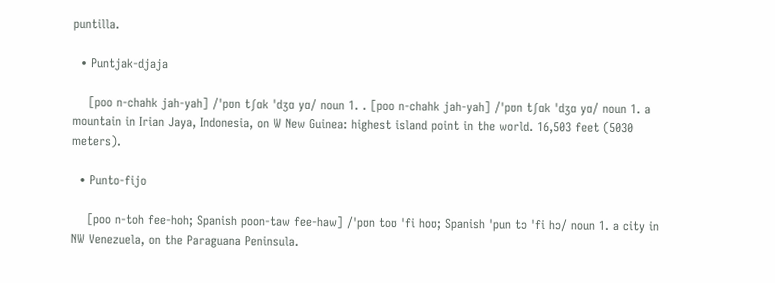puntilla.

  • Puntjak-djaja

    [poo n-chahk jah-yah] /ˈpʊn tʃɑk ˈdʒɑ yɑ/ noun 1. . [poo n-chahk jah-yah] /ˈpʊn tʃɑk ˈdʒɑ yɑ/ noun 1. a mountain in Irian Jaya, Indonesia, on W New Guinea: highest island point in the world. 16,503 feet (5030 meters).

  • Punto-fijo

    [poo n-toh fee-hoh; Spanish poon-taw fee-haw] /ˈpʊn toʊ ˈfi hoʊ; Spanish ˈpun tɔ ˈfi hɔ/ noun 1. a city in NW Venezuela, on the Paraguana Peninsula.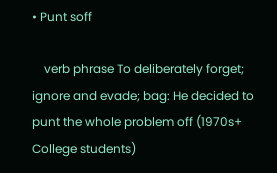• Punt soff

    verb phrase To deliberately forget; ignore and evade; bag: He decided to punt the whole problem off (1970s+ College students)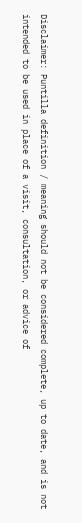Disclaimer: Puntilla definition / meaning should not be considered complete, up to date, and is not intended to be used in place of a visit, consultation, or advice of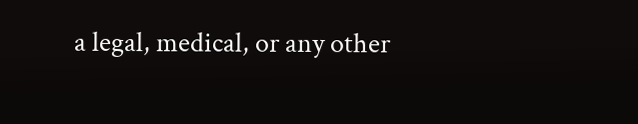a legal, medical, or any other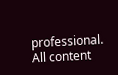professional. All content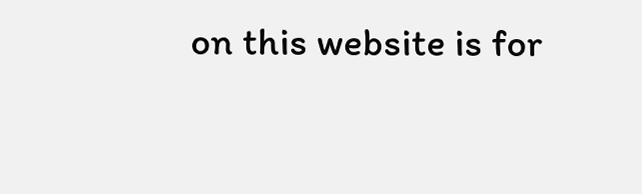on this website is for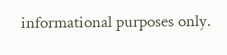informational purposes only.